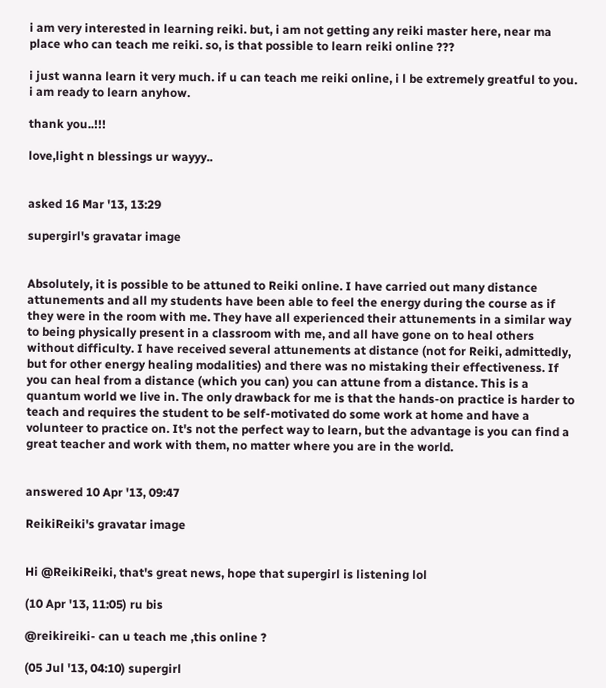i am very interested in learning reiki. but, i am not getting any reiki master here, near ma place who can teach me reiki. so, is that possible to learn reiki online ???

i just wanna learn it very much. if u can teach me reiki online, i l be extremely greatful to you. i am ready to learn anyhow.

thank you..!!!

love,light n blessings ur wayyy..


asked 16 Mar '13, 13:29

supergirl's gravatar image


Absolutely, it is possible to be attuned to Reiki online. I have carried out many distance attunements and all my students have been able to feel the energy during the course as if they were in the room with me. They have all experienced their attunements in a similar way to being physically present in a classroom with me, and all have gone on to heal others without difficulty. I have received several attunements at distance (not for Reiki, admittedly, but for other energy healing modalities) and there was no mistaking their effectiveness. If you can heal from a distance (which you can) you can attune from a distance. This is a quantum world we live in. The only drawback for me is that the hands-on practice is harder to teach and requires the student to be self-motivated do some work at home and have a volunteer to practice on. It's not the perfect way to learn, but the advantage is you can find a great teacher and work with them, no matter where you are in the world.


answered 10 Apr '13, 09:47

ReikiReiki's gravatar image


Hi @ReikiReiki, that's great news, hope that supergirl is listening lol

(10 Apr '13, 11:05) ru bis

@reikireiki- can u teach me ,this online ?

(05 Jul '13, 04:10) supergirl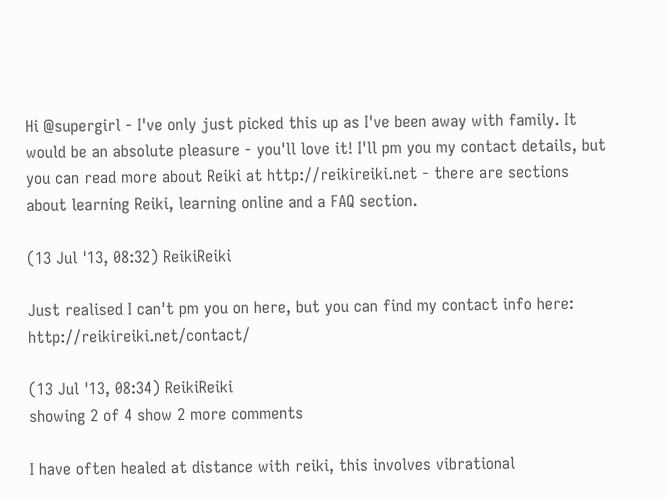Hi @supergirl - I've only just picked this up as I've been away with family. It would be an absolute pleasure - you'll love it! I'll pm you my contact details, but you can read more about Reiki at http://reikireiki.net - there are sections about learning Reiki, learning online and a FAQ section.

(13 Jul '13, 08:32) ReikiReiki

Just realised I can't pm you on here, but you can find my contact info here: http://reikireiki.net/contact/

(13 Jul '13, 08:34) ReikiReiki
showing 2 of 4 show 2 more comments

I have often healed at distance with reiki, this involves vibrational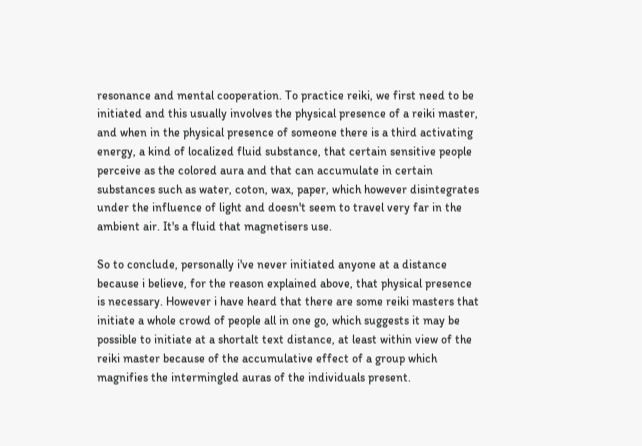resonance and mental cooperation. To practice reiki, we first need to be initiated and this usually involves the physical presence of a reiki master, and when in the physical presence of someone there is a third activating energy, a kind of localized fluid substance, that certain sensitive people perceive as the colored aura and that can accumulate in certain substances such as water, coton, wax, paper, which however disintegrates under the influence of light and doesn't seem to travel very far in the ambient air. It's a fluid that magnetisers use.

So to conclude, personally i've never initiated anyone at a distance because i believe, for the reason explained above, that physical presence is necessary. However i have heard that there are some reiki masters that initiate a whole crowd of people all in one go, which suggests it may be possible to initiate at a shortalt text distance, at least within view of the reiki master because of the accumulative effect of a group which magnifies the intermingled auras of the individuals present.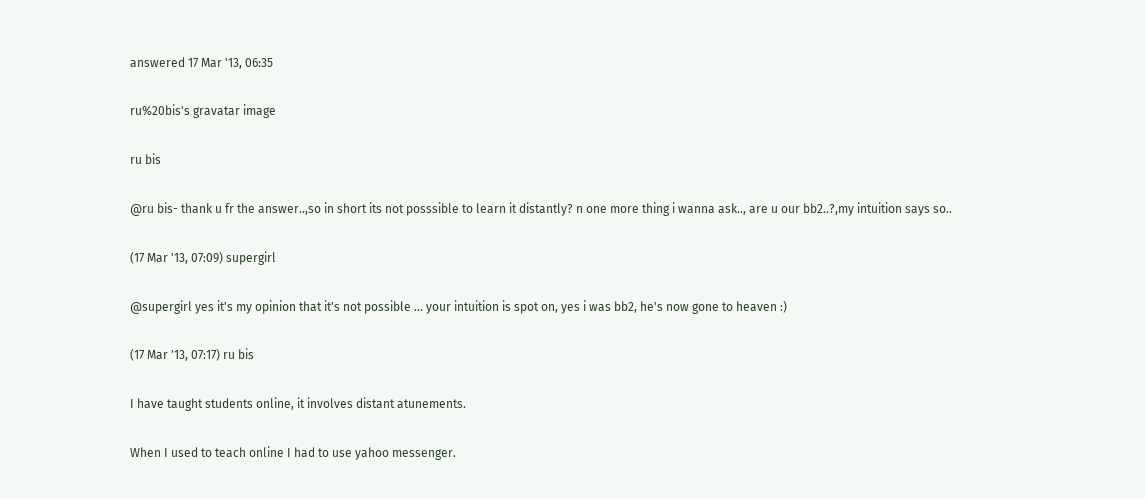answered 17 Mar '13, 06:35

ru%20bis's gravatar image

ru bis

@ru bis- thank u fr the answer..,so in short its not posssible to learn it distantly? n one more thing i wanna ask.., are u our bb2..?,my intuition says so..

(17 Mar '13, 07:09) supergirl

@supergirl yes it's my opinion that it's not possible ... your intuition is spot on, yes i was bb2, he's now gone to heaven :)

(17 Mar '13, 07:17) ru bis

I have taught students online, it involves distant atunements.

When I used to teach online I had to use yahoo messenger.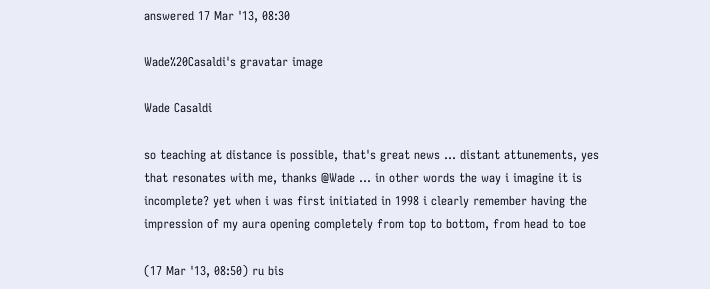answered 17 Mar '13, 08:30

Wade%20Casaldi's gravatar image

Wade Casaldi

so teaching at distance is possible, that's great news ... distant attunements, yes that resonates with me, thanks @Wade ... in other words the way i imagine it is incomplete? yet when i was first initiated in 1998 i clearly remember having the impression of my aura opening completely from top to bottom, from head to toe

(17 Mar '13, 08:50) ru bis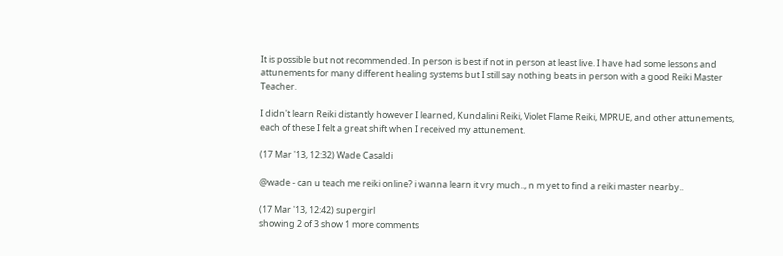It is possible but not recommended. In person is best if not in person at least live. I have had some lessons and attunements for many different healing systems but I still say nothing beats in person with a good Reiki Master Teacher.

I didn't learn Reiki distantly however I learned, Kundalini Reiki, Violet Flame Reiki, MPRUE, and other attunements, each of these I felt a great shift when I received my attunement.

(17 Mar '13, 12:32) Wade Casaldi

@wade - can u teach me reiki online? i wanna learn it vry much.., n m yet to find a reiki master nearby..

(17 Mar '13, 12:42) supergirl
showing 2 of 3 show 1 more comments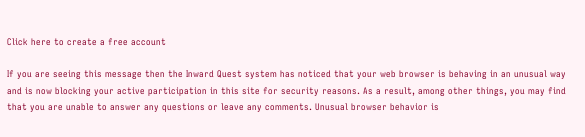Click here to create a free account

If you are seeing this message then the Inward Quest system has noticed that your web browser is behaving in an unusual way and is now blocking your active participation in this site for security reasons. As a result, among other things, you may find that you are unable to answer any questions or leave any comments. Unusual browser behavior is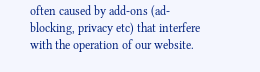often caused by add-ons (ad-blocking, privacy etc) that interfere with the operation of our website.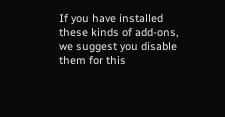If you have installed these kinds of add-ons, we suggest you disable them for this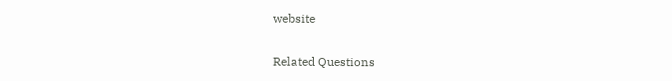website

Related Questions